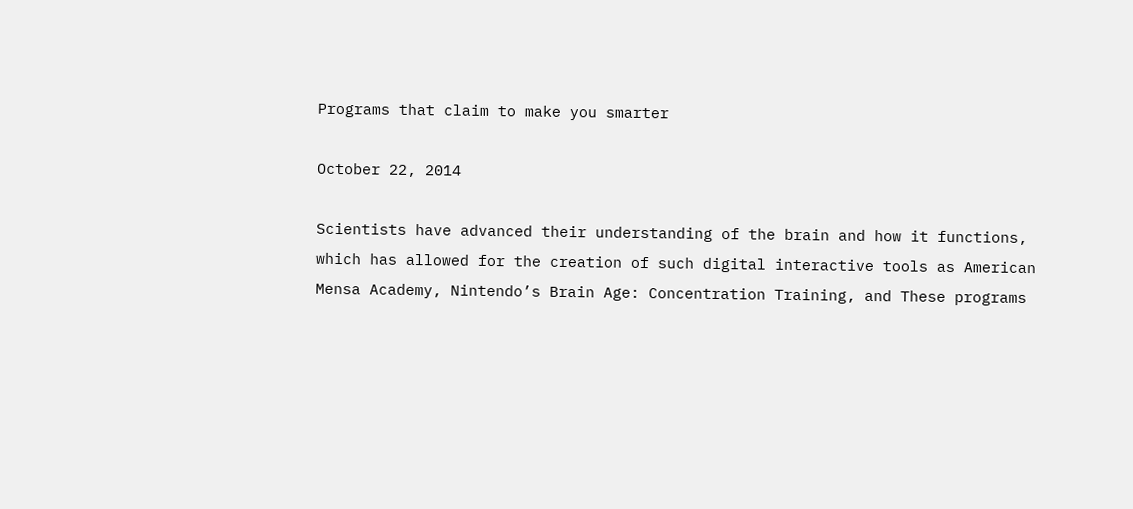Programs that claim to make you smarter

October 22, 2014

Scientists have advanced their understanding of the brain and how it functions, which has allowed for the creation of such digital interactive tools as American Mensa Academy, Nintendo’s Brain Age: Concentration Training, and These programs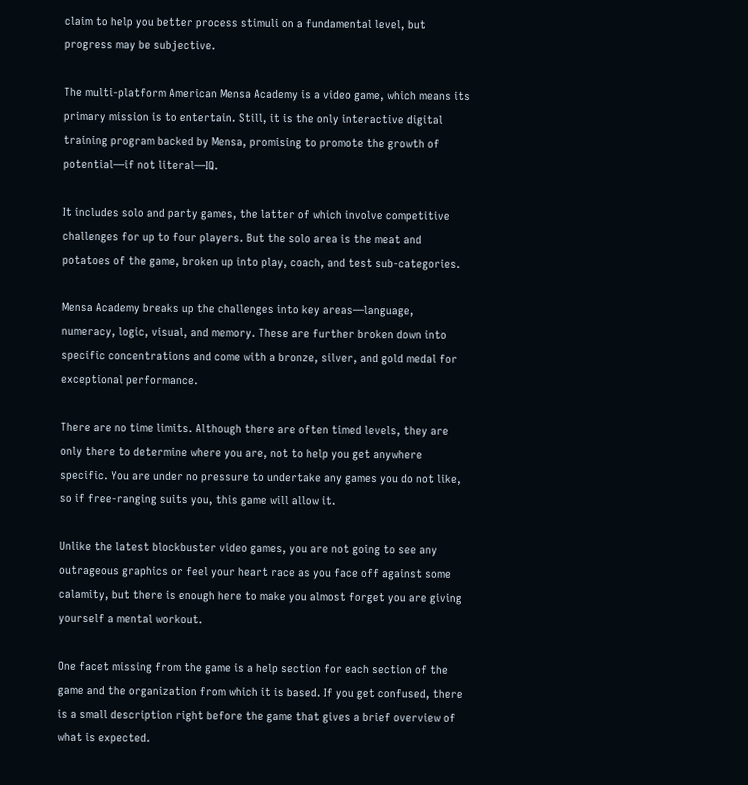claim to help you better process stimuli on a fundamental level, but progress may be subjective.

The multi-platform American Mensa Academy is a video game, which means its primary mission is to entertain. Still, it is the only interactive digital training program backed by Mensa, promising to promote the growth of potential—if not literal—IQ.

It includes solo and party games, the latter of which involve competitive challenges for up to four players. But the solo area is the meat and potatoes of the game, broken up into play, coach, and test sub-categories.

Mensa Academy breaks up the challenges into key areas—language, numeracy, logic, visual, and memory. These are further broken down into specific concentrations and come with a bronze, silver, and gold medal for exceptional performance.

There are no time limits. Although there are often timed levels, they are only there to determine where you are, not to help you get anywhere specific. You are under no pressure to undertake any games you do not like, so if free-ranging suits you, this game will allow it.

Unlike the latest blockbuster video games, you are not going to see any outrageous graphics or feel your heart race as you face off against some calamity, but there is enough here to make you almost forget you are giving yourself a mental workout.

One facet missing from the game is a help section for each section of the game and the organization from which it is based. If you get confused, there is a small description right before the game that gives a brief overview of what is expected.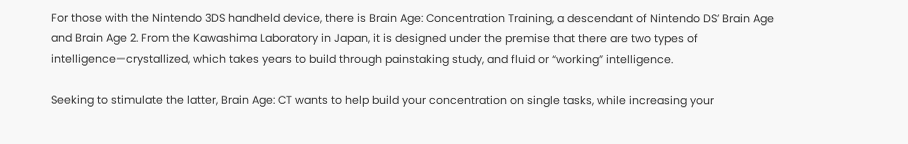For those with the Nintendo 3DS handheld device, there is Brain Age: Concentration Training, a descendant of Nintendo DS’ Brain Age and Brain Age 2. From the Kawashima Laboratory in Japan, it is designed under the premise that there are two types of intelligence—crystallized, which takes years to build through painstaking study, and fluid or “working” intelligence.

Seeking to stimulate the latter, Brain Age: CT wants to help build your concentration on single tasks, while increasing your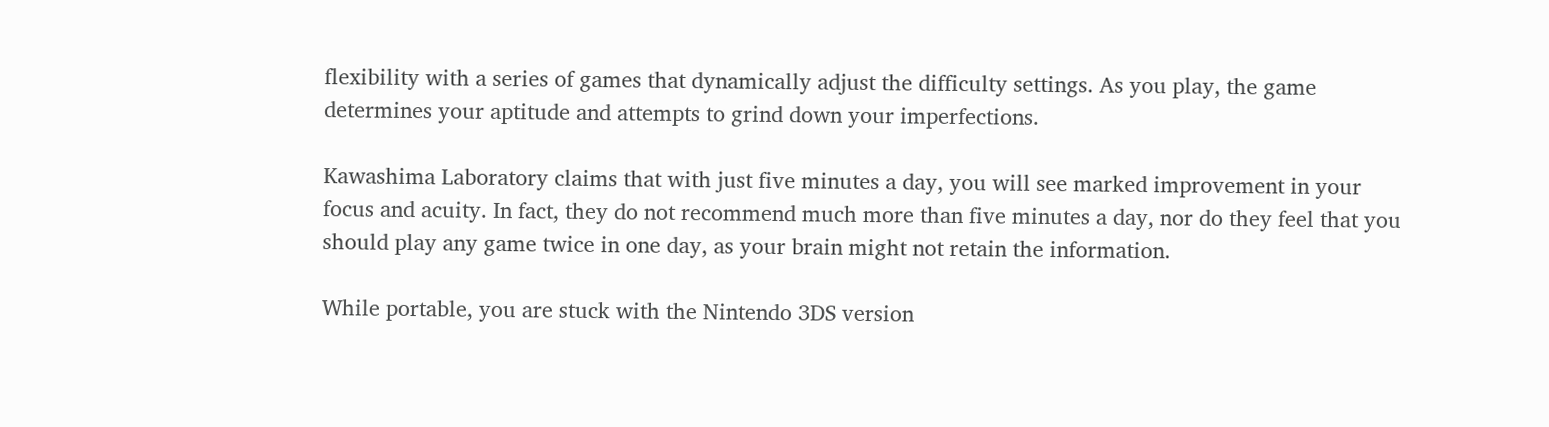flexibility with a series of games that dynamically adjust the difficulty settings. As you play, the game determines your aptitude and attempts to grind down your imperfections.

Kawashima Laboratory claims that with just five minutes a day, you will see marked improvement in your focus and acuity. In fact, they do not recommend much more than five minutes a day, nor do they feel that you should play any game twice in one day, as your brain might not retain the information.

While portable, you are stuck with the Nintendo 3DS version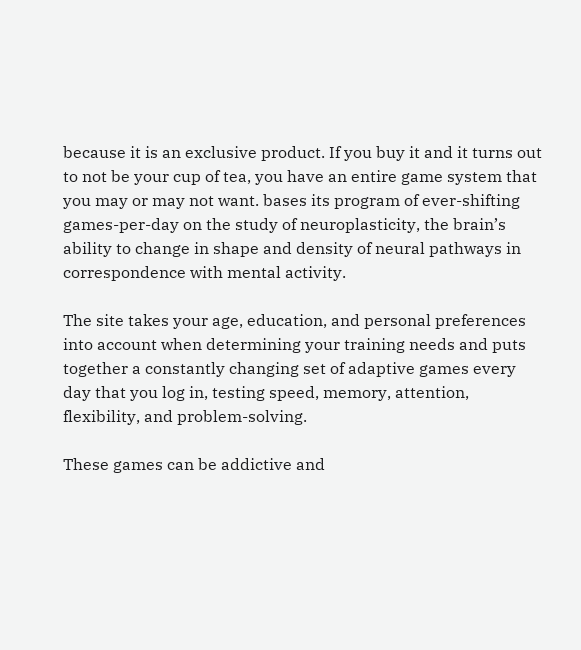because it is an exclusive product. If you buy it and it turns out to not be your cup of tea, you have an entire game system that you may or may not want. bases its program of ever-shifting games-per-day on the study of neuroplasticity, the brain’s ability to change in shape and density of neural pathways in correspondence with mental activity.

The site takes your age, education, and personal preferences into account when determining your training needs and puts together a constantly changing set of adaptive games every day that you log in, testing speed, memory, attention, flexibility, and problem-solving.

These games can be addictive and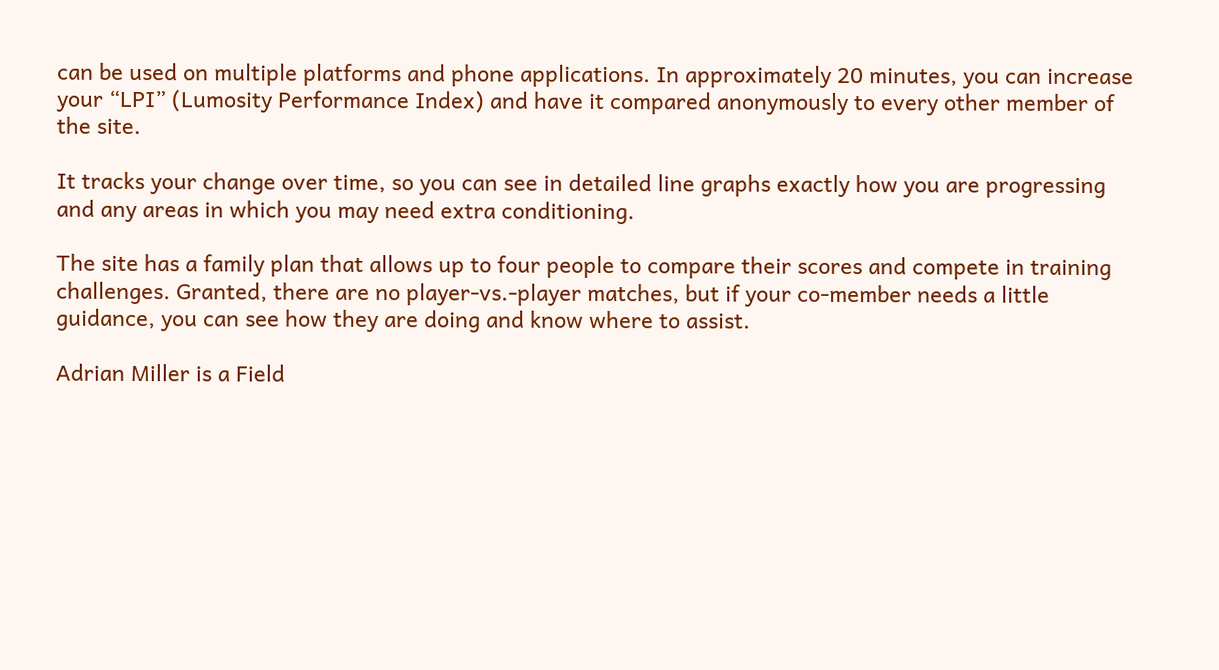can be used on multiple platforms and phone applications. In approximately 20 minutes, you can increase your “LPI” (Lumosity Performance Index) and have it compared anonymously to every other member of the site.

It tracks your change over time, so you can see in detailed line graphs exactly how you are progressing and any areas in which you may need extra conditioning.

The site has a family plan that allows up to four people to compare their scores and compete in training challenges. Granted, there are no player-vs.-player matches, but if your co-member needs a little guidance, you can see how they are doing and know where to assist.

Adrian Miller is a Field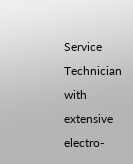Service Technician with extensive electro-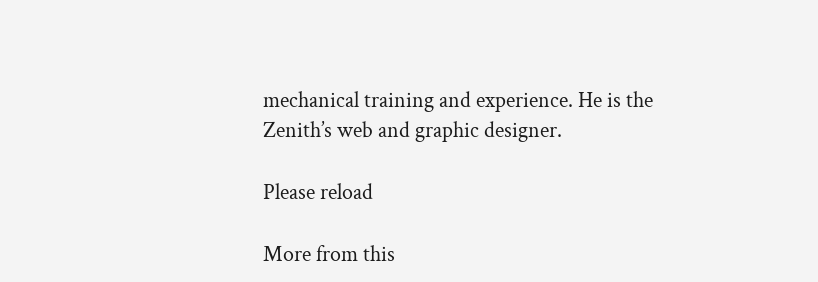mechanical training and experience. He is the Zenith’s web and graphic designer.

Please reload

More from this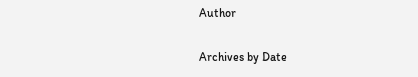Author

Archives by Date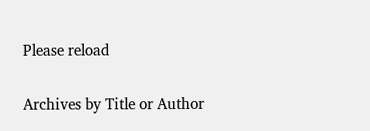Please reload

Archives by Title or Author